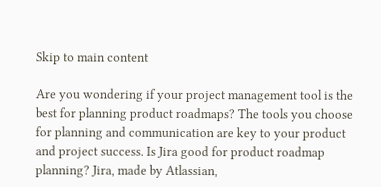Skip to main content

Are you wondering if your project management tool is the best for planning product roadmaps? The tools you choose for planning and communication are key to your product and project success. Is Jira good for product roadmap planning? Jira, made by Atlassian,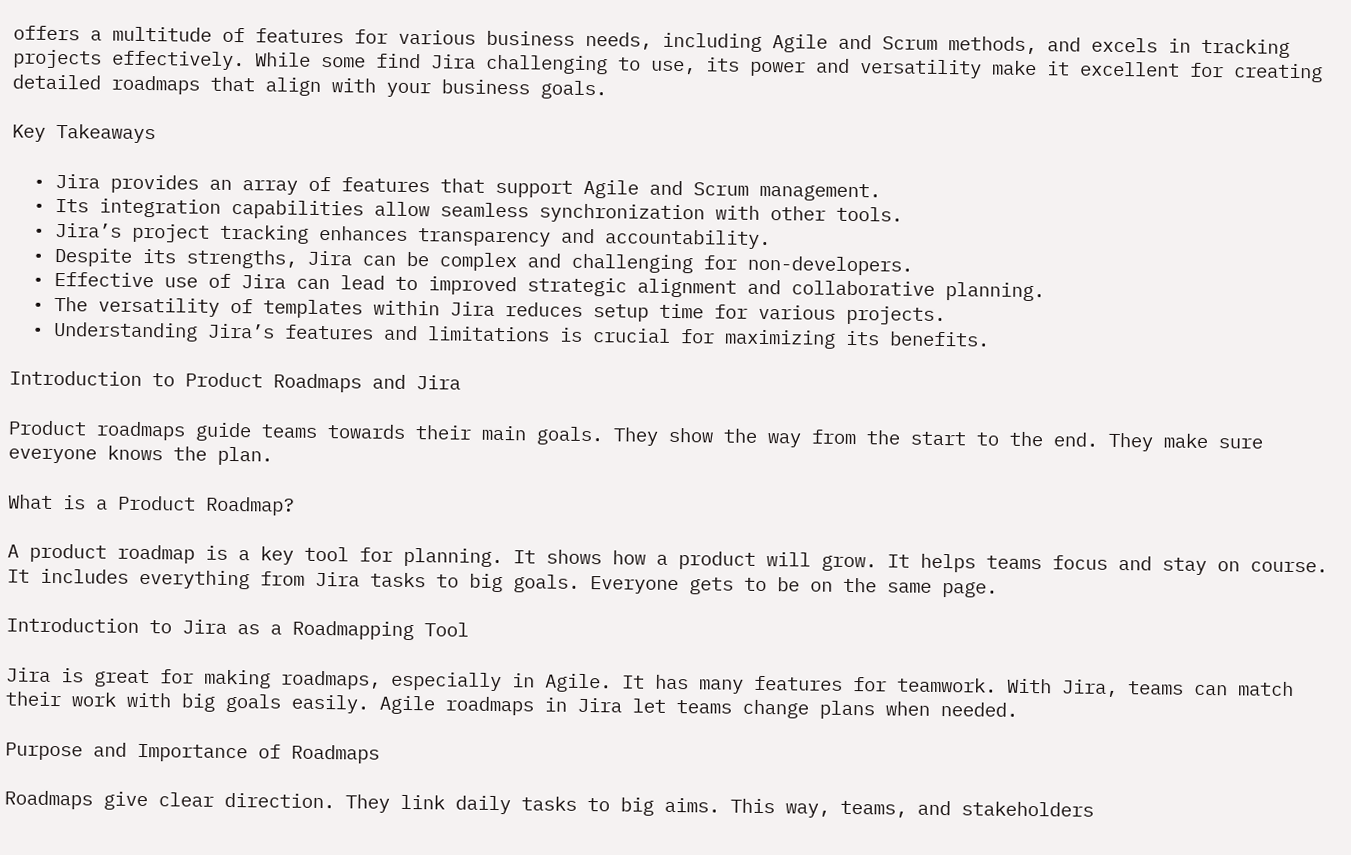offers a multitude of features for various business needs, including Agile and Scrum methods, and excels in tracking projects effectively. While some find Jira challenging to use, its power and versatility make it excellent for creating detailed roadmaps that align with your business goals.

Key Takeaways

  • Jira provides an array of features that support Agile and Scrum management.
  • Its integration capabilities allow seamless synchronization with other tools.
  • Jira’s project tracking enhances transparency and accountability.
  • Despite its strengths, Jira can be complex and challenging for non-developers.
  • Effective use of Jira can lead to improved strategic alignment and collaborative planning.
  • The versatility of templates within Jira reduces setup time for various projects.
  • Understanding Jira’s features and limitations is crucial for maximizing its benefits.

Introduction to Product Roadmaps and Jira

Product roadmaps guide teams towards their main goals. They show the way from the start to the end. They make sure everyone knows the plan.

What is a Product Roadmap?

A product roadmap is a key tool for planning. It shows how a product will grow. It helps teams focus and stay on course. It includes everything from Jira tasks to big goals. Everyone gets to be on the same page.

Introduction to Jira as a Roadmapping Tool

Jira is great for making roadmaps, especially in Agile. It has many features for teamwork. With Jira, teams can match their work with big goals easily. Agile roadmaps in Jira let teams change plans when needed.

Purpose and Importance of Roadmaps

Roadmaps give clear direction. They link daily tasks to big aims. This way, teams, and stakeholders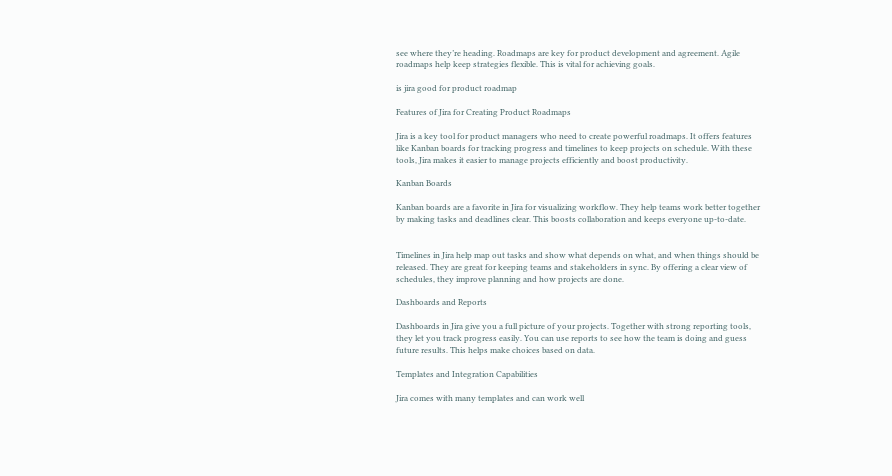see where they’re heading. Roadmaps are key for product development and agreement. Agile roadmaps help keep strategies flexible. This is vital for achieving goals.

is jira good for product roadmap

Features of Jira for Creating Product Roadmaps

Jira is a key tool for product managers who need to create powerful roadmaps. It offers features like Kanban boards for tracking progress and timelines to keep projects on schedule. With these tools, Jira makes it easier to manage projects efficiently and boost productivity.

Kanban Boards

Kanban boards are a favorite in Jira for visualizing workflow. They help teams work better together by making tasks and deadlines clear. This boosts collaboration and keeps everyone up-to-date.


Timelines in Jira help map out tasks and show what depends on what, and when things should be released. They are great for keeping teams and stakeholders in sync. By offering a clear view of schedules, they improve planning and how projects are done.

Dashboards and Reports

Dashboards in Jira give you a full picture of your projects. Together with strong reporting tools, they let you track progress easily. You can use reports to see how the team is doing and guess future results. This helps make choices based on data.

Templates and Integration Capabilities

Jira comes with many templates and can work well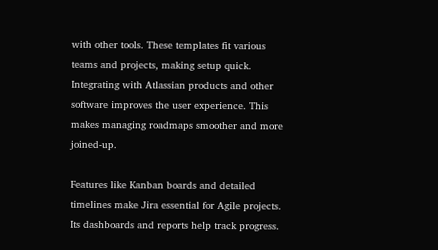with other tools. These templates fit various teams and projects, making setup quick. Integrating with Atlassian products and other software improves the user experience. This makes managing roadmaps smoother and more joined-up.

Features like Kanban boards and detailed timelines make Jira essential for Agile projects. Its dashboards and reports help track progress.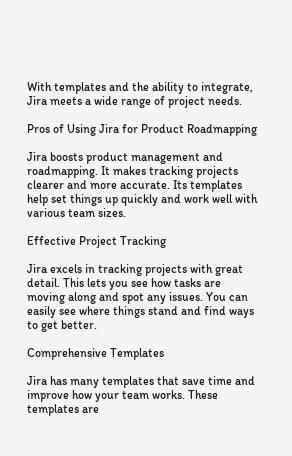With templates and the ability to integrate, Jira meets a wide range of project needs.

Pros of Using Jira for Product Roadmapping

Jira boosts product management and roadmapping. It makes tracking projects clearer and more accurate. Its templates help set things up quickly and work well with various team sizes.

Effective Project Tracking

Jira excels in tracking projects with great detail. This lets you see how tasks are moving along and spot any issues. You can easily see where things stand and find ways to get better.

Comprehensive Templates

Jira has many templates that save time and improve how your team works. These templates are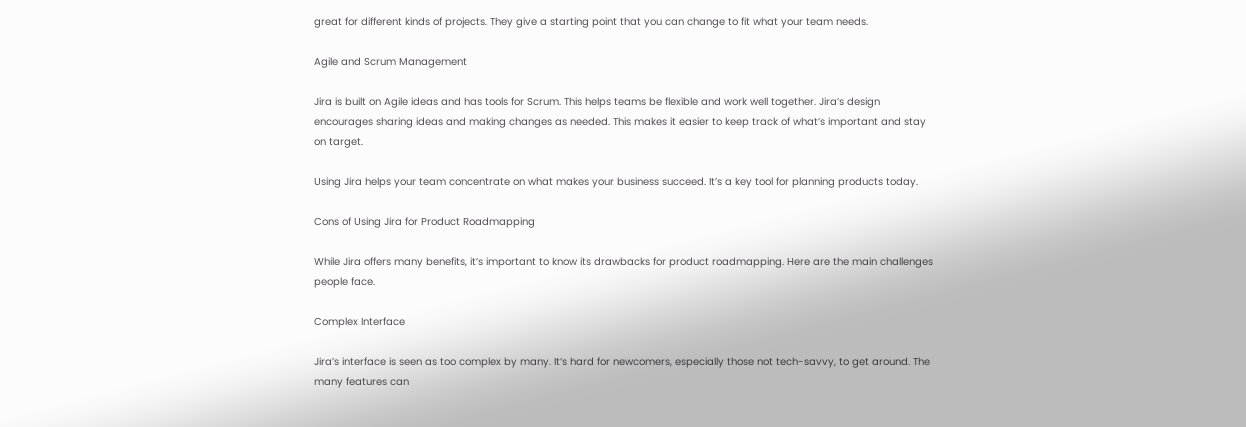great for different kinds of projects. They give a starting point that you can change to fit what your team needs.

Agile and Scrum Management

Jira is built on Agile ideas and has tools for Scrum. This helps teams be flexible and work well together. Jira’s design encourages sharing ideas and making changes as needed. This makes it easier to keep track of what’s important and stay on target.

Using Jira helps your team concentrate on what makes your business succeed. It’s a key tool for planning products today.

Cons of Using Jira for Product Roadmapping

While Jira offers many benefits, it’s important to know its drawbacks for product roadmapping. Here are the main challenges people face.

Complex Interface

Jira’s interface is seen as too complex by many. It’s hard for newcomers, especially those not tech-savvy, to get around. The many features can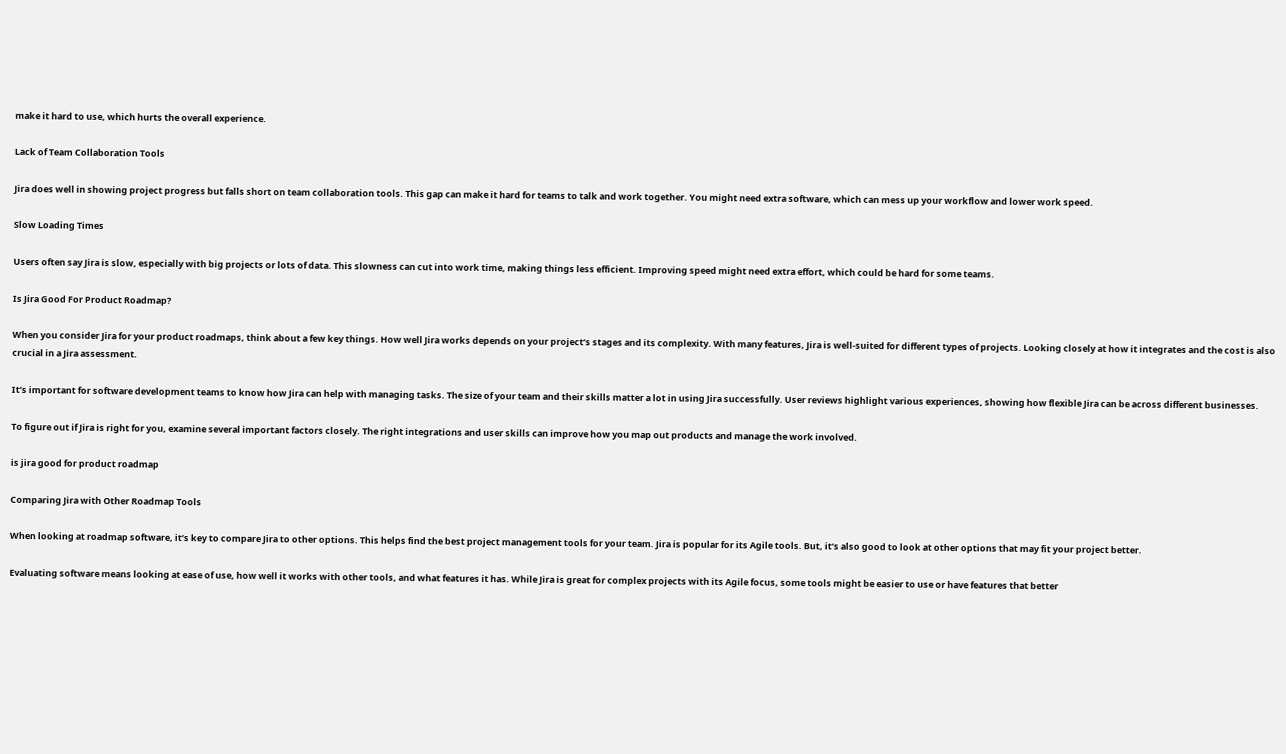make it hard to use, which hurts the overall experience.

Lack of Team Collaboration Tools

Jira does well in showing project progress but falls short on team collaboration tools. This gap can make it hard for teams to talk and work together. You might need extra software, which can mess up your workflow and lower work speed.

Slow Loading Times

Users often say Jira is slow, especially with big projects or lots of data. This slowness can cut into work time, making things less efficient. Improving speed might need extra effort, which could be hard for some teams.

Is Jira Good For Product Roadmap?

When you consider Jira for your product roadmaps, think about a few key things. How well Jira works depends on your project’s stages and its complexity. With many features, Jira is well-suited for different types of projects. Looking closely at how it integrates and the cost is also crucial in a Jira assessment.

It’s important for software development teams to know how Jira can help with managing tasks. The size of your team and their skills matter a lot in using Jira successfully. User reviews highlight various experiences, showing how flexible Jira can be across different businesses.

To figure out if Jira is right for you, examine several important factors closely. The right integrations and user skills can improve how you map out products and manage the work involved.

is jira good for product roadmap

Comparing Jira with Other Roadmap Tools

When looking at roadmap software, it’s key to compare Jira to other options. This helps find the best project management tools for your team. Jira is popular for its Agile tools. But, it’s also good to look at other options that may fit your project better.

Evaluating software means looking at ease of use, how well it works with other tools, and what features it has. While Jira is great for complex projects with its Agile focus, some tools might be easier to use or have features that better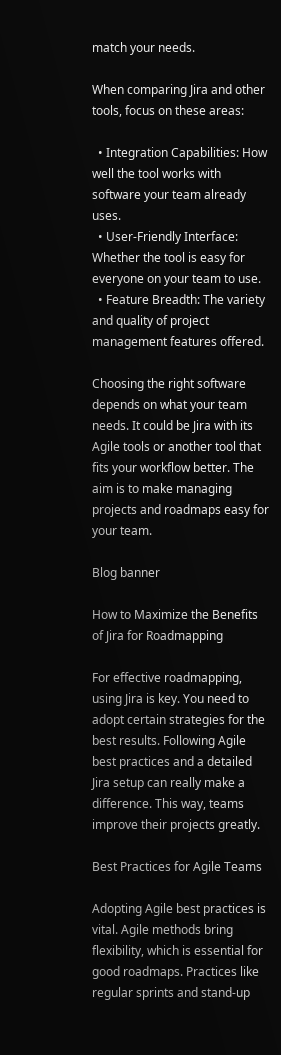match your needs.

When comparing Jira and other tools, focus on these areas:

  • Integration Capabilities: How well the tool works with software your team already uses.
  • User-Friendly Interface: Whether the tool is easy for everyone on your team to use.
  • Feature Breadth: The variety and quality of project management features offered.

Choosing the right software depends on what your team needs. It could be Jira with its Agile tools or another tool that fits your workflow better. The aim is to make managing projects and roadmaps easy for your team.

Blog banner

How to Maximize the Benefits of Jira for Roadmapping

For effective roadmapping, using Jira is key. You need to adopt certain strategies for the best results. Following Agile best practices and a detailed Jira setup can really make a difference. This way, teams improve their projects greatly.

Best Practices for Agile Teams

Adopting Agile best practices is vital. Agile methods bring flexibility, which is essential for good roadmaps. Practices like regular sprints and stand-up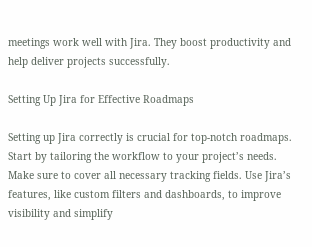meetings work well with Jira. They boost productivity and help deliver projects successfully.

Setting Up Jira for Effective Roadmaps

Setting up Jira correctly is crucial for top-notch roadmaps. Start by tailoring the workflow to your project’s needs. Make sure to cover all necessary tracking fields. Use Jira’s features, like custom filters and dashboards, to improve visibility and simplify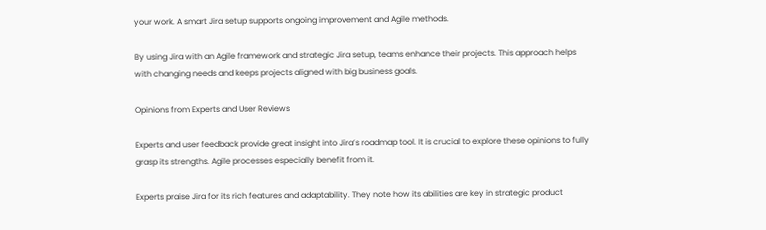your work. A smart Jira setup supports ongoing improvement and Agile methods.

By using Jira with an Agile framework and strategic Jira setup, teams enhance their projects. This approach helps with changing needs and keeps projects aligned with big business goals.

Opinions from Experts and User Reviews

Experts and user feedback provide great insight into Jira’s roadmap tool. It is crucial to explore these opinions to fully grasp its strengths. Agile processes especially benefit from it.

Experts praise Jira for its rich features and adaptability. They note how its abilities are key in strategic product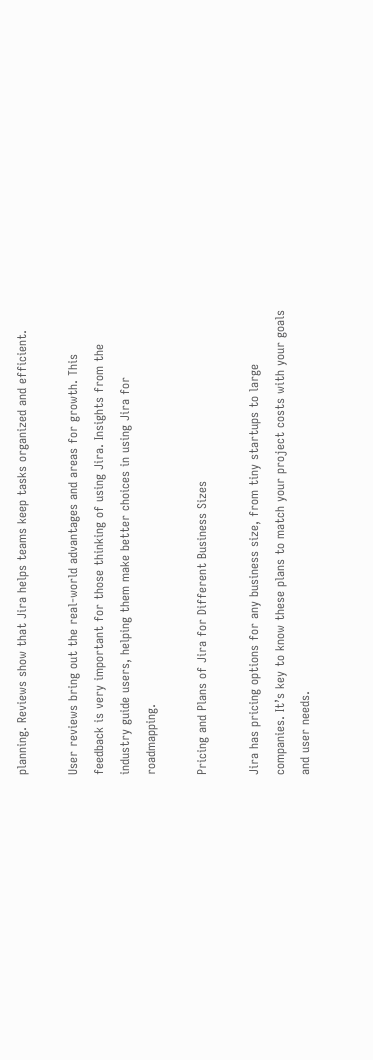planning. Reviews show that Jira helps teams keep tasks organized and efficient.

User reviews bring out the real-world advantages and areas for growth. This feedback is very important for those thinking of using Jira. Insights from the industry guide users, helping them make better choices in using Jira for roadmapping.

Pricing and Plans of Jira for Different Business Sizes

Jira has pricing options for any business size, from tiny startups to large companies. It’s key to know these plans to match your project costs with your goals and user needs.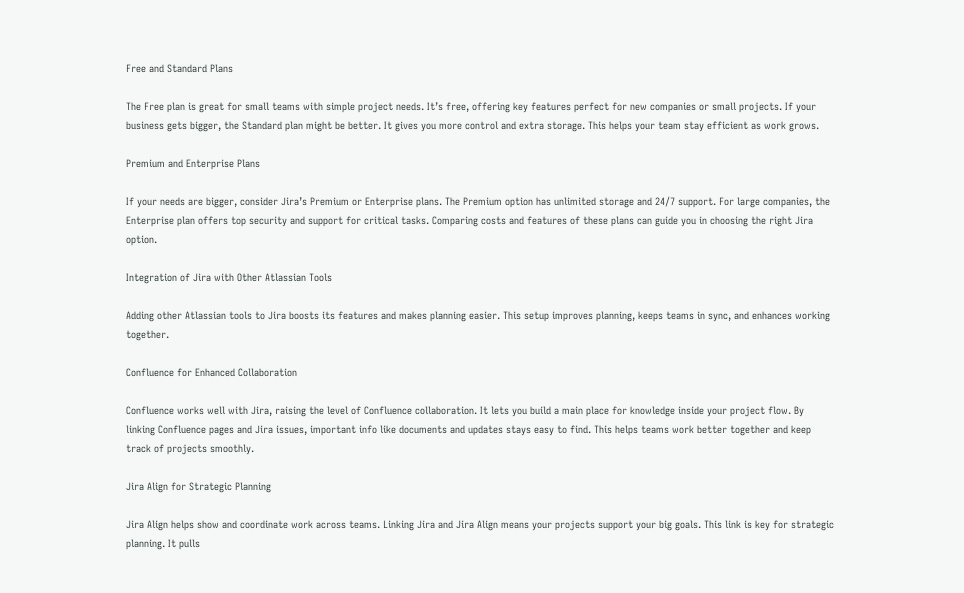Free and Standard Plans

The Free plan is great for small teams with simple project needs. It’s free, offering key features perfect for new companies or small projects. If your business gets bigger, the Standard plan might be better. It gives you more control and extra storage. This helps your team stay efficient as work grows.

Premium and Enterprise Plans

If your needs are bigger, consider Jira’s Premium or Enterprise plans. The Premium option has unlimited storage and 24/7 support. For large companies, the Enterprise plan offers top security and support for critical tasks. Comparing costs and features of these plans can guide you in choosing the right Jira option.

Integration of Jira with Other Atlassian Tools

Adding other Atlassian tools to Jira boosts its features and makes planning easier. This setup improves planning, keeps teams in sync, and enhances working together.

Confluence for Enhanced Collaboration

Confluence works well with Jira, raising the level of Confluence collaboration. It lets you build a main place for knowledge inside your project flow. By linking Confluence pages and Jira issues, important info like documents and updates stays easy to find. This helps teams work better together and keep track of projects smoothly.

Jira Align for Strategic Planning

Jira Align helps show and coordinate work across teams. Linking Jira and Jira Align means your projects support your big goals. This link is key for strategic planning. It pulls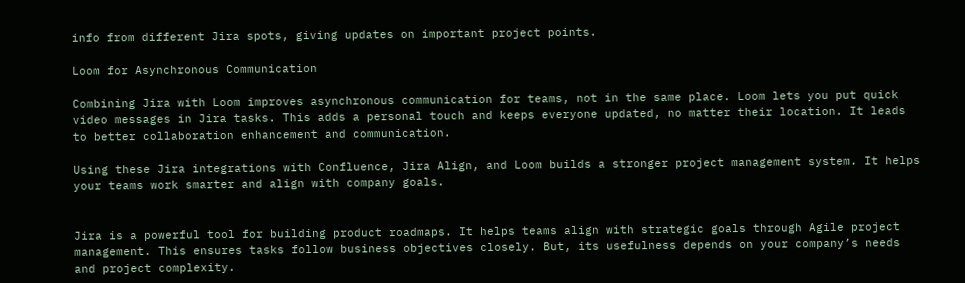info from different Jira spots, giving updates on important project points.

Loom for Asynchronous Communication

Combining Jira with Loom improves asynchronous communication for teams, not in the same place. Loom lets you put quick video messages in Jira tasks. This adds a personal touch and keeps everyone updated, no matter their location. It leads to better collaboration enhancement and communication.

Using these Jira integrations with Confluence, Jira Align, and Loom builds a stronger project management system. It helps your teams work smarter and align with company goals.


Jira is a powerful tool for building product roadmaps. It helps teams align with strategic goals through Agile project management. This ensures tasks follow business objectives closely. But, its usefulness depends on your company’s needs and project complexity.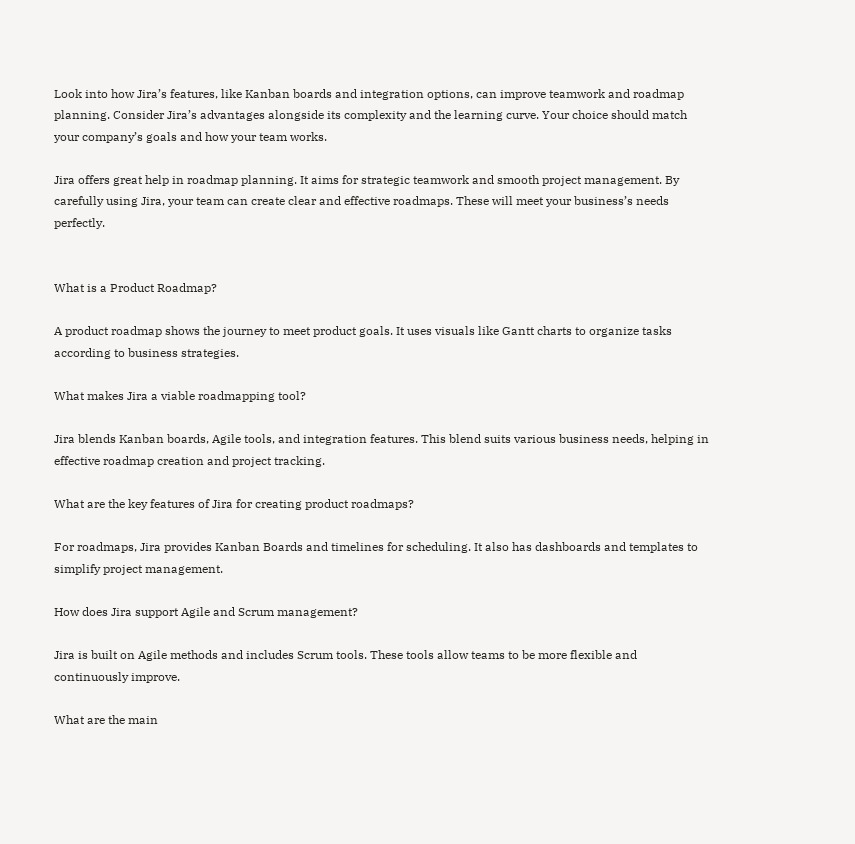Look into how Jira’s features, like Kanban boards and integration options, can improve teamwork and roadmap planning. Consider Jira’s advantages alongside its complexity and the learning curve. Your choice should match your company’s goals and how your team works.

Jira offers great help in roadmap planning. It aims for strategic teamwork and smooth project management. By carefully using Jira, your team can create clear and effective roadmaps. These will meet your business’s needs perfectly.


What is a Product Roadmap?

A product roadmap shows the journey to meet product goals. It uses visuals like Gantt charts to organize tasks according to business strategies.

What makes Jira a viable roadmapping tool?

Jira blends Kanban boards, Agile tools, and integration features. This blend suits various business needs, helping in effective roadmap creation and project tracking.

What are the key features of Jira for creating product roadmaps?

For roadmaps, Jira provides Kanban Boards and timelines for scheduling. It also has dashboards and templates to simplify project management.

How does Jira support Agile and Scrum management?

Jira is built on Agile methods and includes Scrum tools. These tools allow teams to be more flexible and continuously improve.

What are the main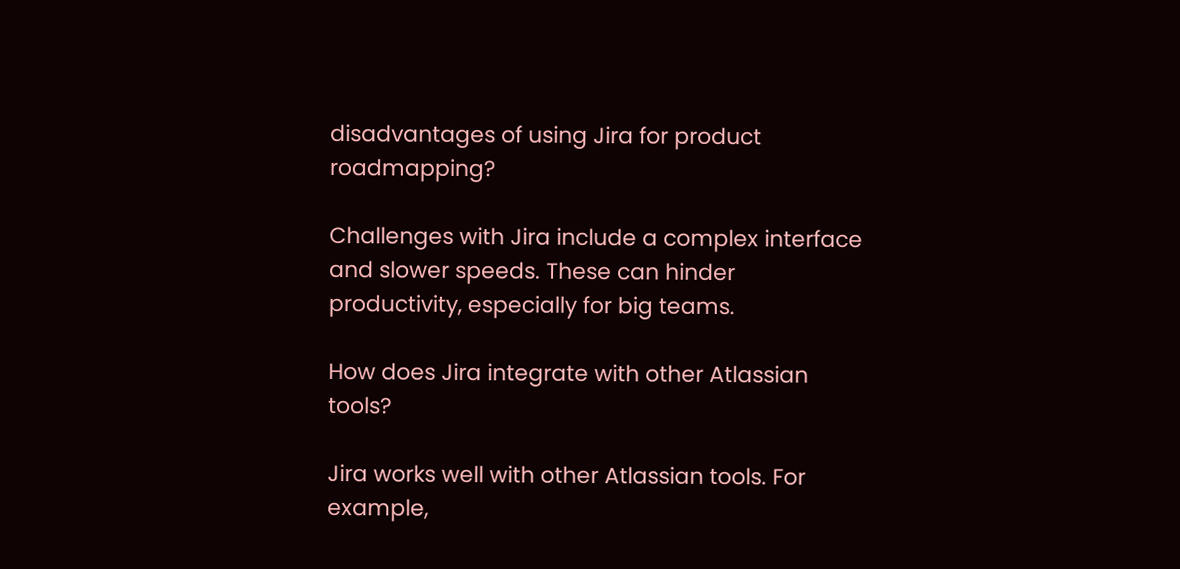disadvantages of using Jira for product roadmapping?

Challenges with Jira include a complex interface and slower speeds. These can hinder productivity, especially for big teams.

How does Jira integrate with other Atlassian tools?

Jira works well with other Atlassian tools. For example,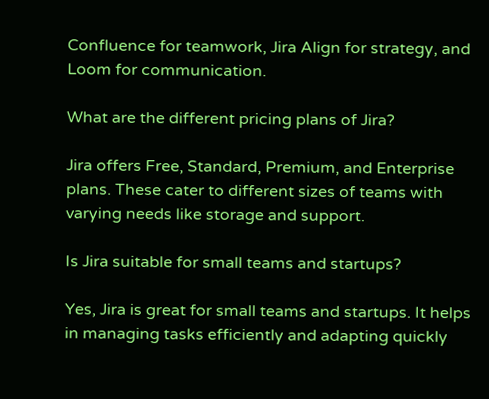Confluence for teamwork, Jira Align for strategy, and Loom for communication.

What are the different pricing plans of Jira?

Jira offers Free, Standard, Premium, and Enterprise plans. These cater to different sizes of teams with varying needs like storage and support.

Is Jira suitable for small teams and startups?

Yes, Jira is great for small teams and startups. It helps in managing tasks efficiently and adapting quickly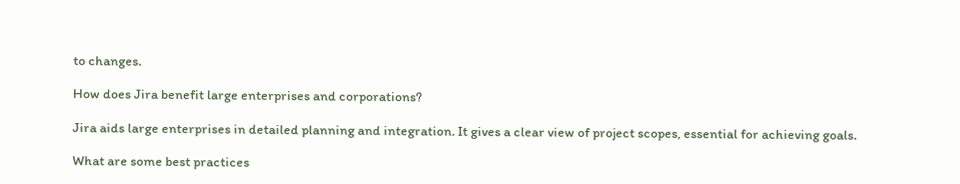to changes.

How does Jira benefit large enterprises and corporations?

Jira aids large enterprises in detailed planning and integration. It gives a clear view of project scopes, essential for achieving goals.

What are some best practices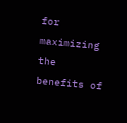for maximizing the benefits of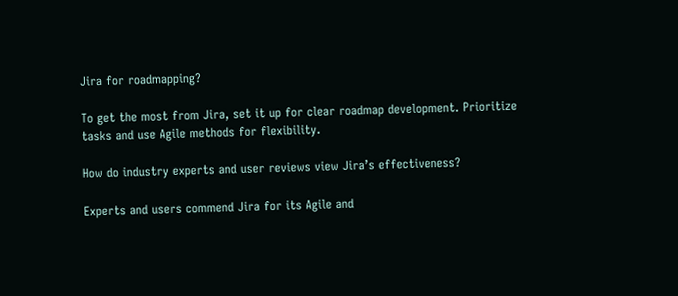Jira for roadmapping?

To get the most from Jira, set it up for clear roadmap development. Prioritize tasks and use Agile methods for flexibility.

How do industry experts and user reviews view Jira’s effectiveness?

Experts and users commend Jira for its Agile and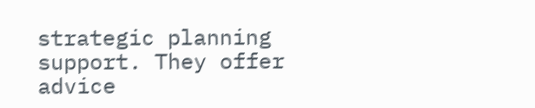strategic planning support. They offer advice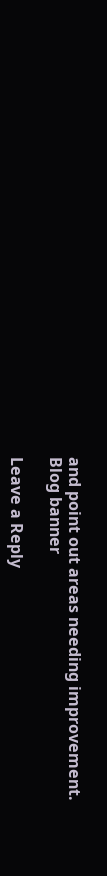and point out areas needing improvement.
Blog banner

Leave a Reply